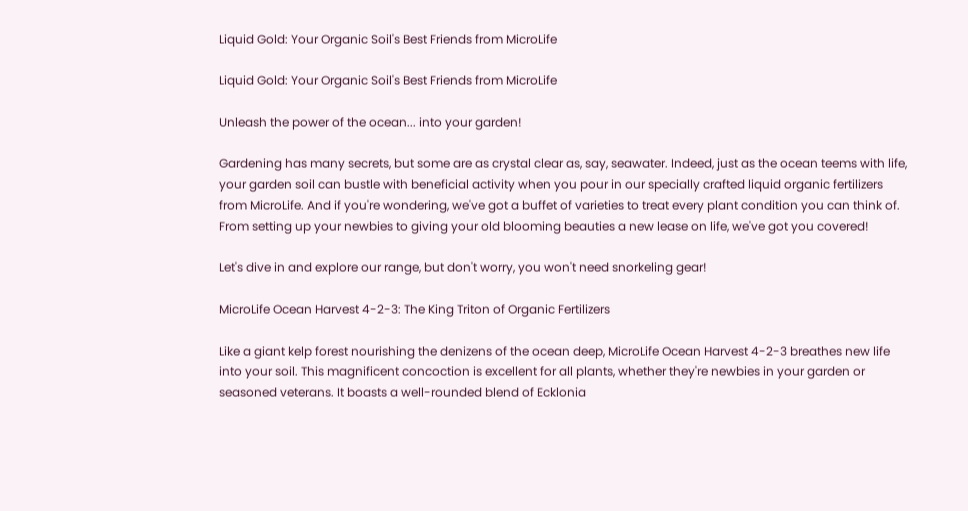Liquid Gold: Your Organic Soil's Best Friends from MicroLife

Liquid Gold: Your Organic Soil's Best Friends from MicroLife

Unleash the power of the ocean... into your garden!

Gardening has many secrets, but some are as crystal clear as, say, seawater. Indeed, just as the ocean teems with life, your garden soil can bustle with beneficial activity when you pour in our specially crafted liquid organic fertilizers from MicroLife. And if you're wondering, we've got a buffet of varieties to treat every plant condition you can think of. From setting up your newbies to giving your old blooming beauties a new lease on life, we've got you covered!

Let's dive in and explore our range, but don't worry, you won't need snorkeling gear!

MicroLife Ocean Harvest 4-2-3: The King Triton of Organic Fertilizers

Like a giant kelp forest nourishing the denizens of the ocean deep, MicroLife Ocean Harvest 4-2-3 breathes new life into your soil. This magnificent concoction is excellent for all plants, whether they're newbies in your garden or seasoned veterans. It boasts a well-rounded blend of Ecklonia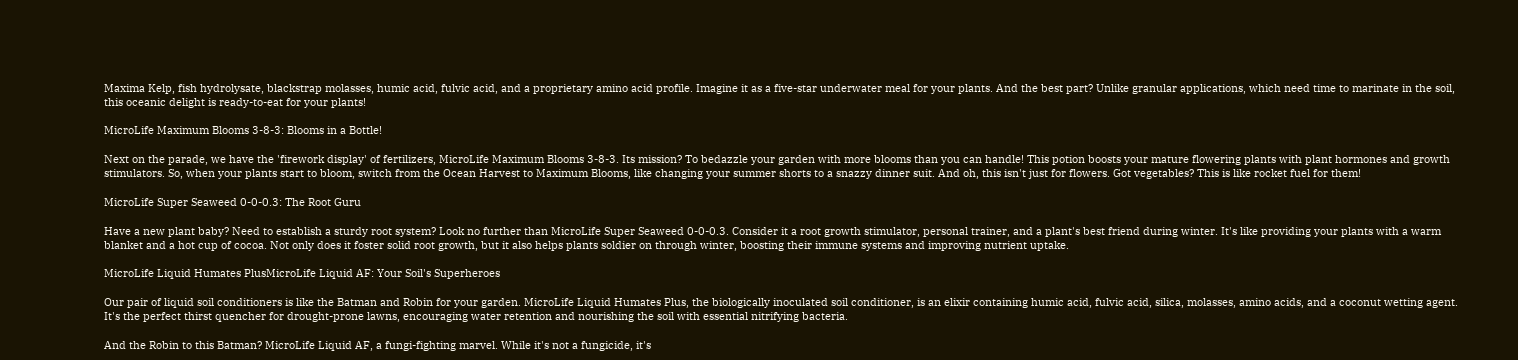Maxima Kelp, fish hydrolysate, blackstrap molasses, humic acid, fulvic acid, and a proprietary amino acid profile. Imagine it as a five-star underwater meal for your plants. And the best part? Unlike granular applications, which need time to marinate in the soil, this oceanic delight is ready-to-eat for your plants!

MicroLife Maximum Blooms 3-8-3: Blooms in a Bottle!

Next on the parade, we have the 'firework display' of fertilizers, MicroLife Maximum Blooms 3-8-3. Its mission? To bedazzle your garden with more blooms than you can handle! This potion boosts your mature flowering plants with plant hormones and growth stimulators. So, when your plants start to bloom, switch from the Ocean Harvest to Maximum Blooms, like changing your summer shorts to a snazzy dinner suit. And oh, this isn't just for flowers. Got vegetables? This is like rocket fuel for them!

MicroLife Super Seaweed 0-0-0.3: The Root Guru

Have a new plant baby? Need to establish a sturdy root system? Look no further than MicroLife Super Seaweed 0-0-0.3. Consider it a root growth stimulator, personal trainer, and a plant's best friend during winter. It's like providing your plants with a warm blanket and a hot cup of cocoa. Not only does it foster solid root growth, but it also helps plants soldier on through winter, boosting their immune systems and improving nutrient uptake.

MicroLife Liquid Humates PlusMicroLife Liquid AF: Your Soil's Superheroes

Our pair of liquid soil conditioners is like the Batman and Robin for your garden. MicroLife Liquid Humates Plus, the biologically inoculated soil conditioner, is an elixir containing humic acid, fulvic acid, silica, molasses, amino acids, and a coconut wetting agent. It's the perfect thirst quencher for drought-prone lawns, encouraging water retention and nourishing the soil with essential nitrifying bacteria.

And the Robin to this Batman? MicroLife Liquid AF, a fungi-fighting marvel. While it's not a fungicide, it's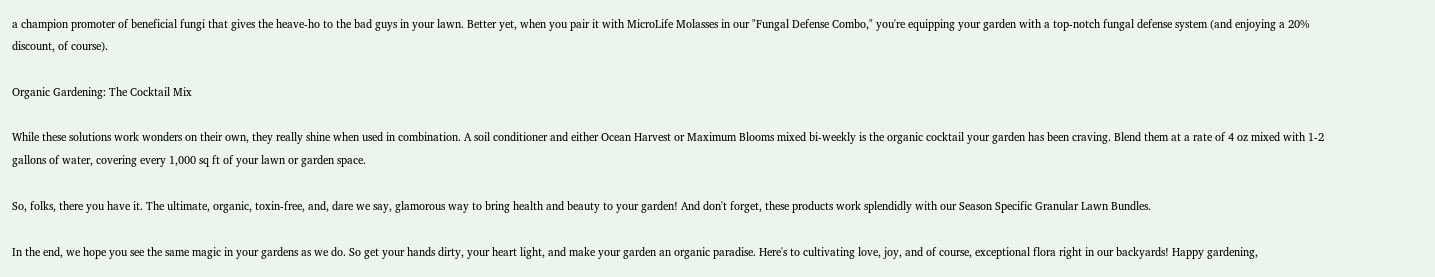a champion promoter of beneficial fungi that gives the heave-ho to the bad guys in your lawn. Better yet, when you pair it with MicroLife Molasses in our "Fungal Defense Combo," you're equipping your garden with a top-notch fungal defense system (and enjoying a 20% discount, of course).

Organic Gardening: The Cocktail Mix

While these solutions work wonders on their own, they really shine when used in combination. A soil conditioner and either Ocean Harvest or Maximum Blooms mixed bi-weekly is the organic cocktail your garden has been craving. Blend them at a rate of 4 oz mixed with 1-2 gallons of water, covering every 1,000 sq ft of your lawn or garden space.

So, folks, there you have it. The ultimate, organic, toxin-free, and, dare we say, glamorous way to bring health and beauty to your garden! And don't forget, these products work splendidly with our Season Specific Granular Lawn Bundles.

In the end, we hope you see the same magic in your gardens as we do. So get your hands dirty, your heart light, and make your garden an organic paradise. Here's to cultivating love, joy, and of course, exceptional flora right in our backyards! Happy gardening,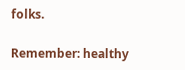folks.

Remember: healthy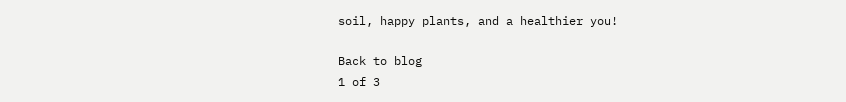soil, happy plants, and a healthier you!

Back to blog
1 of 3